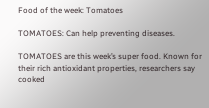Food of the week: Tomatoes

TOMATOES: Can help preventing diseases.

TOMATOES are this week’s super food. Known for their rich antioxidant properties, researchers say cooked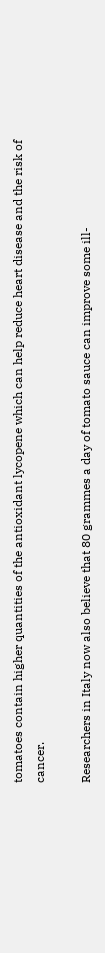tomatoes contain higher quantities of the antioxidant lycopene which can help reduce heart disease and the risk of cancer.

Researchers in Italy now also believe that 80 grammes a day of tomato sauce can improve some ill-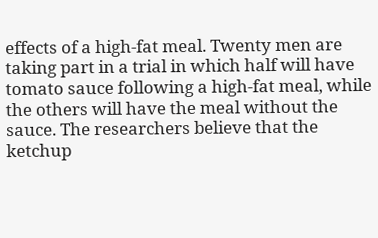effects of a high-fat meal. Twenty men are taking part in a trial in which half will have tomato sauce following a high-fat meal, while the others will have the meal without the sauce. The researchers believe that the ketchup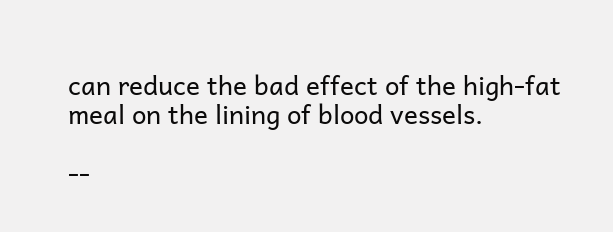can reduce the bad effect of the high-fat meal on the lining of blood vessels.

--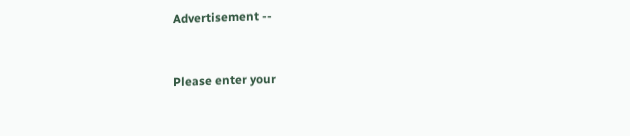Advertisement --


Please enter your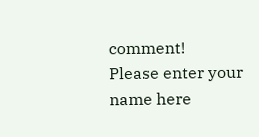comment!
Please enter your name here